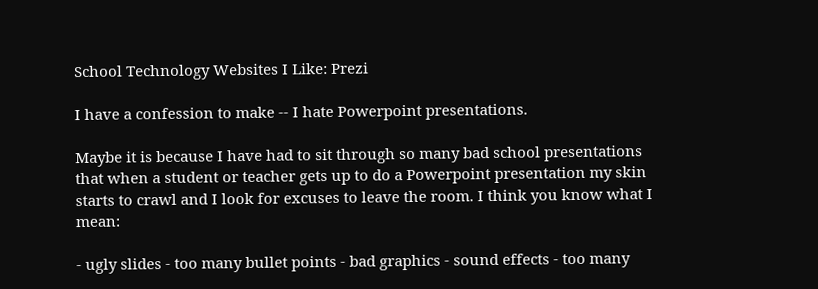School Technology Websites I Like: Prezi

I have a confession to make -- I hate Powerpoint presentations.

Maybe it is because I have had to sit through so many bad school presentations that when a student or teacher gets up to do a Powerpoint presentation my skin starts to crawl and I look for excuses to leave the room. I think you know what I mean:

- ugly slides - too many bullet points - bad graphics - sound effects - too many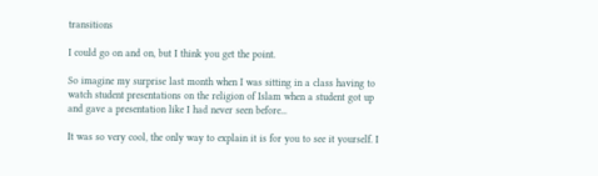transitions

I could go on and on, but I think you get the point.

So imagine my surprise last month when I was sitting in a class having to watch student presentations on the religion of Islam when a student got up and gave a presentation like I had never seen before...

It was so very cool, the only way to explain it is for you to see it yourself. I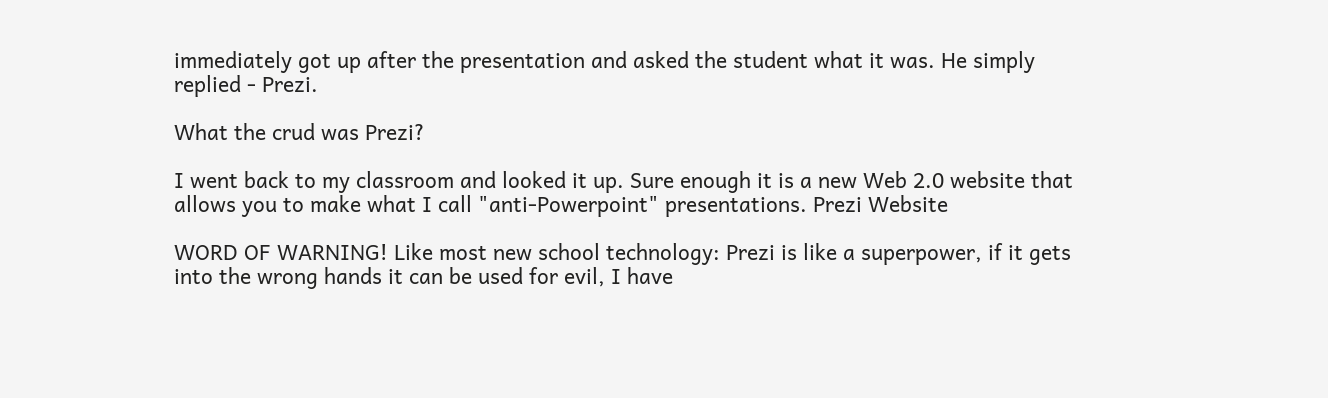immediately got up after the presentation and asked the student what it was. He simply replied - Prezi.

What the crud was Prezi?

I went back to my classroom and looked it up. Sure enough it is a new Web 2.0 website that allows you to make what I call "anti-Powerpoint" presentations. Prezi Website

WORD OF WARNING! Like most new school technology: Prezi is like a superpower, if it gets into the wrong hands it can be used for evil, I have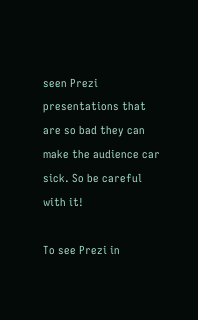seen Prezi presentations that are so bad they can make the audience car sick. So be careful with it!

To see Prezi in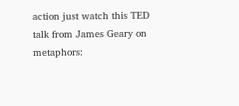action just watch this TED talk from James Geary on metaphors: